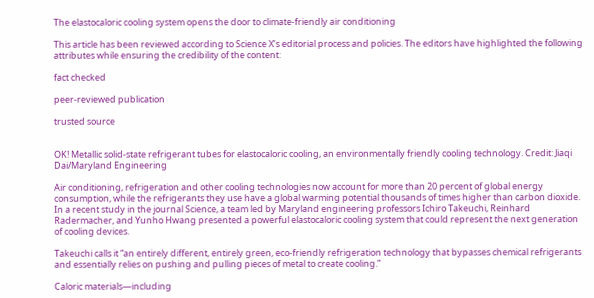The elastocaloric cooling system opens the door to climate-friendly air conditioning

This article has been reviewed according to Science X’s editorial process and policies. The editors have highlighted the following attributes while ensuring the credibility of the content:

fact checked

peer-reviewed publication

trusted source


OK! Metallic solid-state refrigerant tubes for elastocaloric cooling, an environmentally friendly cooling technology. Credit: Jiaqi Dai/Maryland Engineering

Air conditioning, refrigeration and other cooling technologies now account for more than 20 percent of global energy consumption, while the refrigerants they use have a global warming potential thousands of times higher than carbon dioxide. In a recent study in the journal Science, a team led by Maryland engineering professors Ichiro Takeuchi, Reinhard Radermacher, and Yunho Hwang presented a powerful elastocaloric cooling system that could represent the next generation of cooling devices.

Takeuchi calls it “an entirely different, entirely green, eco-friendly refrigeration technology that bypasses chemical refrigerants and essentially relies on pushing and pulling pieces of metal to create cooling.”

Caloric materials—including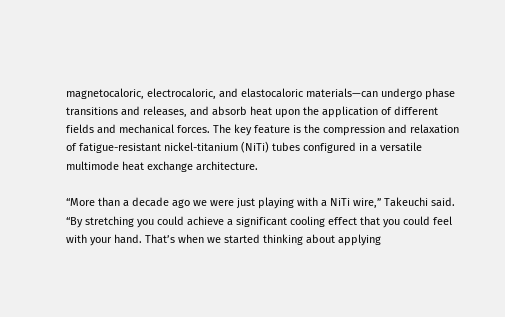magnetocaloric, electrocaloric, and elastocaloric materials—can undergo phase transitions and releases, and absorb heat upon the application of different fields and mechanical forces. The key feature is the compression and relaxation of fatigue-resistant nickel-titanium (NiTi) tubes configured in a versatile multimode heat exchange architecture.

“More than a decade ago we were just playing with a NiTi wire,” Takeuchi said. “By stretching you could achieve a significant cooling effect that you could feel with your hand. That’s when we started thinking about applying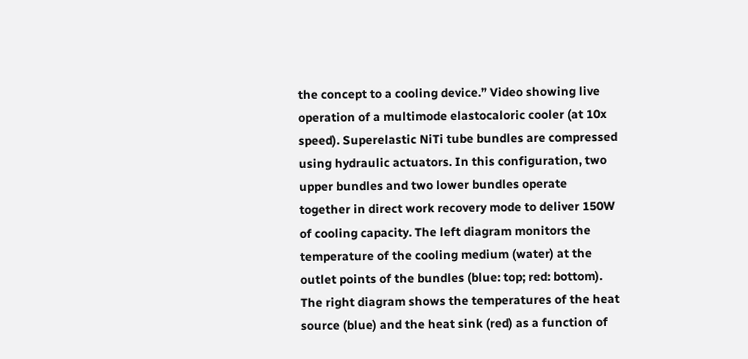the concept to a cooling device.” Video showing live operation of a multimode elastocaloric cooler (at 10x speed). Superelastic NiTi tube bundles are compressed using hydraulic actuators. In this configuration, two upper bundles and two lower bundles operate together in direct work recovery mode to deliver 150W of cooling capacity. The left diagram monitors the temperature of the cooling medium (water) at the outlet points of the bundles (blue: top; red: bottom). The right diagram shows the temperatures of the heat source (blue) and the heat sink (red) as a function of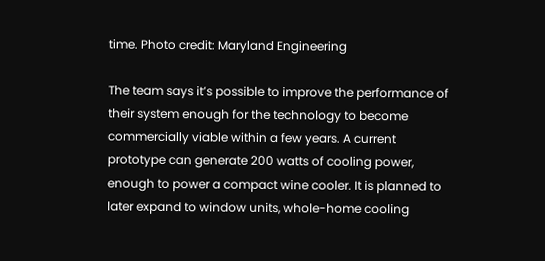time. Photo credit: Maryland Engineering

The team says it’s possible to improve the performance of their system enough for the technology to become commercially viable within a few years. A current prototype can generate 200 watts of cooling power, enough to power a compact wine cooler. It is planned to later expand to window units, whole-home cooling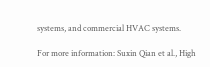systems, and commercial HVAC systems.

For more information: Suxin Qian et al., High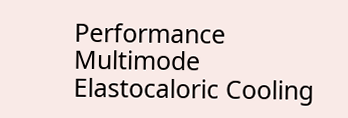Performance Multimode Elastocaloric Cooling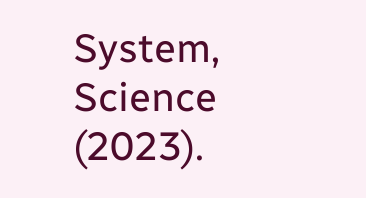System, Science (2023).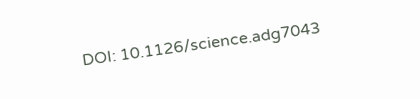DOI: 10.1126/science.adg7043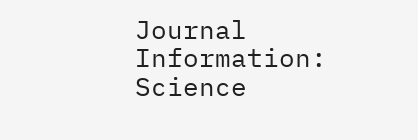Journal Information: Science